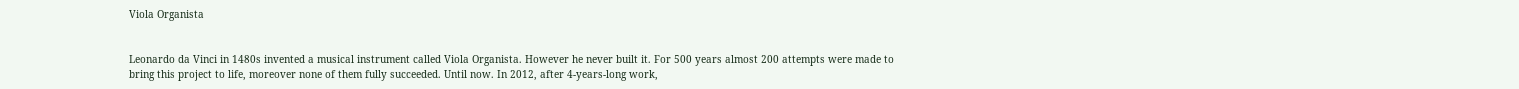Viola Organista


Leonardo da Vinci in 1480s invented a musical instrument called Viola Organista. However he never built it. For 500 years almost 200 attempts were made to bring this project to life, moreover none of them fully succeeded. Until now. In 2012, after 4-years-long work,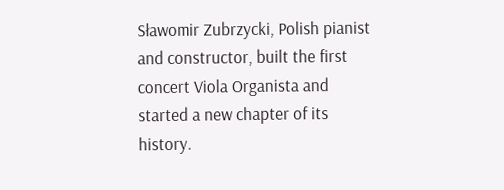Sławomir Zubrzycki, Polish pianist and constructor, built the first concert Viola Organista and started a new chapter of its history.